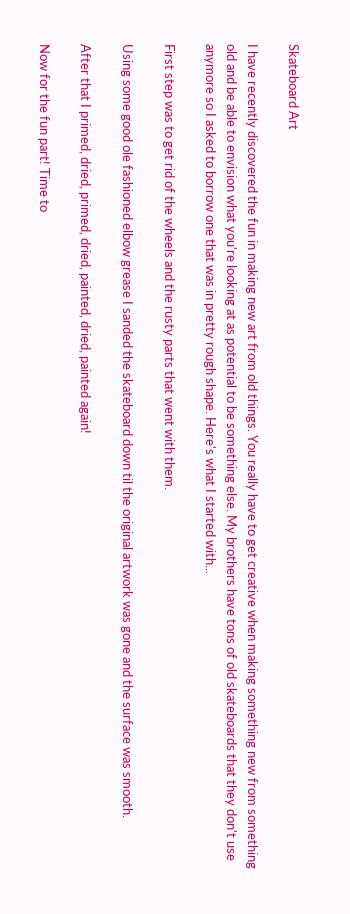Skateboard Art

I have recently discovered the fun in making new art from old things. You really have to get creative when making something new from something old and be able to envision what you're looking at as potential to be something else. My brothers have tons of old skateboards that they don't use anymore so I asked to borrow one that was in pretty rough shape. Here's what I started with...

First step was to get rid of the wheels and the rusty parts that went with them.

Using some good ole fashioned elbow grease I sanded the skateboard down til the original artwork was gone and the surface was smooth.

After that I primed, dried, primed, dried, painted, dried, painted again!

Now for the fun part! Time to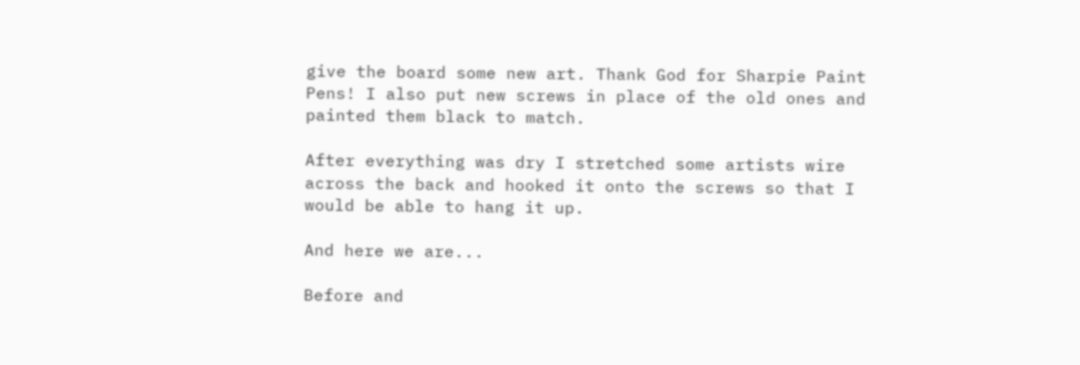give the board some new art. Thank God for Sharpie Paint Pens! I also put new screws in place of the old ones and painted them black to match.

After everything was dry I stretched some artists wire across the back and hooked it onto the screws so that I would be able to hang it up.

And here we are...

Before and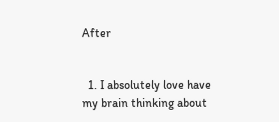After


  1. I absolutely love have my brain thinking about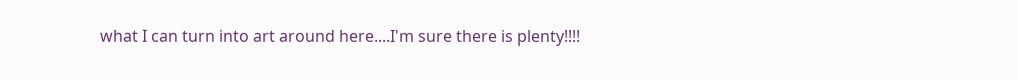what I can turn into art around here....I'm sure there is plenty!!!!